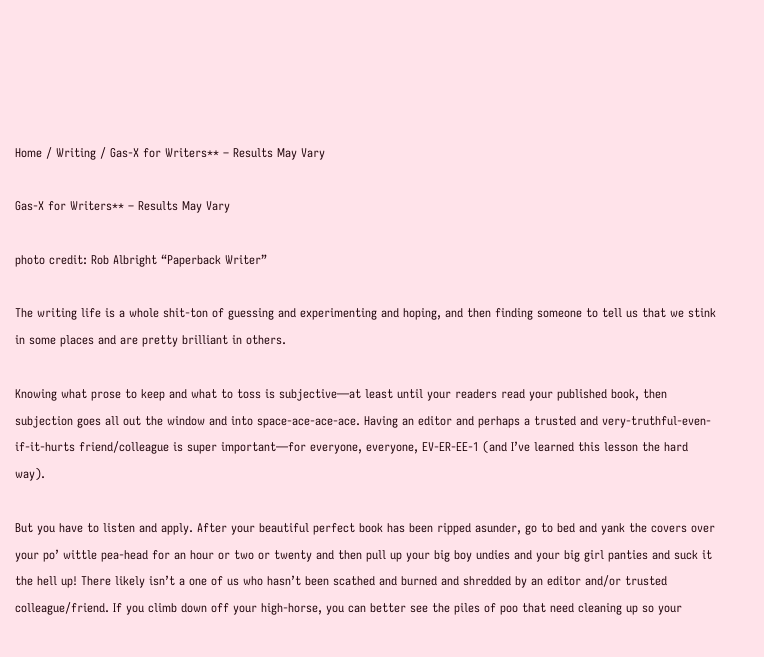Home / Writing / Gas-X for Writers** – Results May Vary

Gas-X for Writers** – Results May Vary

photo credit: Rob Albright “Paperback Writer”

The writing life is a whole shit-ton of guessing and experimenting and hoping, and then finding someone to tell us that we stink in some places and are pretty brilliant in others.

Knowing what prose to keep and what to toss is subjective—at least until your readers read your published book, then subjection goes all out the window and into space-ace-ace-ace. Having an editor and perhaps a trusted and very-truthful-even-if-it-hurts friend/colleague is super important—for everyone, everyone, EV-ER-EE-1 (and I’ve learned this lesson the hard way).

But you have to listen and apply. After your beautiful perfect book has been ripped asunder, go to bed and yank the covers over your po’ wittle pea-head for an hour or two or twenty and then pull up your big boy undies and your big girl panties and suck it the hell up! There likely isn’t a one of us who hasn’t been scathed and burned and shredded by an editor and/or trusted colleague/friend. If you climb down off your high-horse, you can better see the piles of poo that need cleaning up so your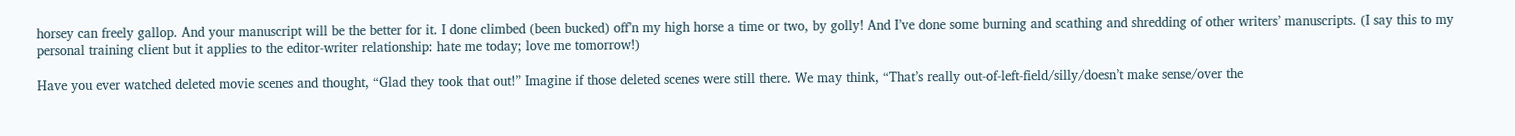horsey can freely gallop. And your manuscript will be the better for it. I done climbed (been bucked) off’n my high horse a time or two, by golly! And I’ve done some burning and scathing and shredding of other writers’ manuscripts. (I say this to my personal training client but it applies to the editor-writer relationship: hate me today; love me tomorrow!)

Have you ever watched deleted movie scenes and thought, “Glad they took that out!” Imagine if those deleted scenes were still there. We may think, “That’s really out-of-left-field/silly/doesn’t make sense/over the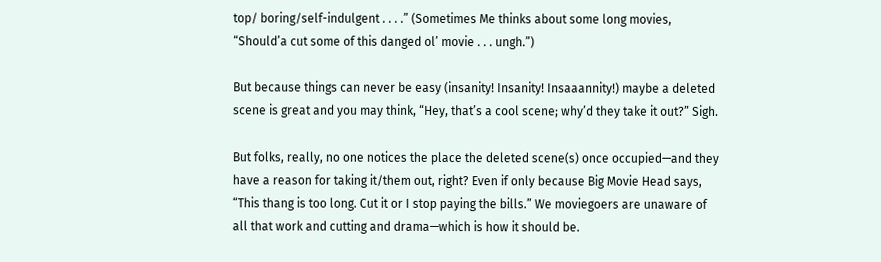top/ boring/self-indulgent . . . .” (Sometimes Me thinks about some long movies, “Should’a cut some of this danged ol’ movie . . . ungh.”)

But because things can never be easy (insanity! Insanity! Insaaannity!) maybe a deleted scene is great and you may think, “Hey, that’s a cool scene; why’d they take it out?” Sigh.

But folks, really, no one notices the place the deleted scene(s) once occupied—and they have a reason for taking it/them out, right? Even if only because Big Movie Head says, “This thang is too long. Cut it or I stop paying the bills.” We moviegoers are unaware of all that work and cutting and drama—which is how it should be.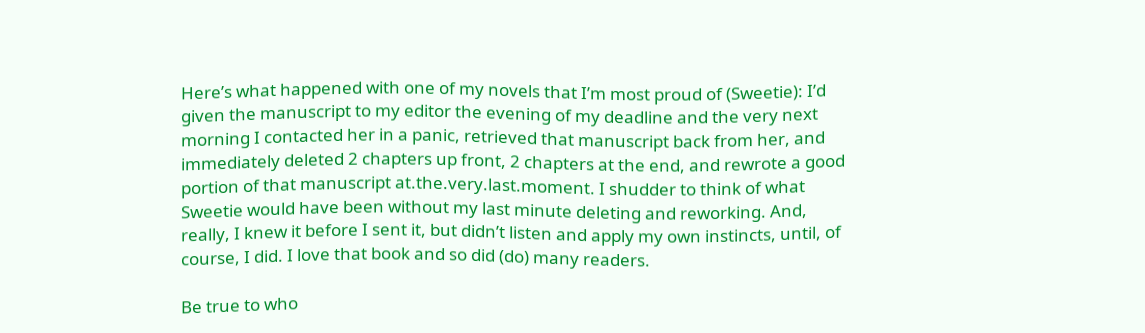Here’s what happened with one of my novels that I’m most proud of (Sweetie): I’d given the manuscript to my editor the evening of my deadline and the very next morning I contacted her in a panic, retrieved that manuscript back from her, and immediately deleted 2 chapters up front, 2 chapters at the end, and rewrote a good portion of that manuscript at.the.very.last.moment. I shudder to think of what Sweetie would have been without my last minute deleting and reworking. And, really, I knew it before I sent it, but didn’t listen and apply my own instincts, until, of course, I did. I love that book and so did (do) many readers.

Be true to who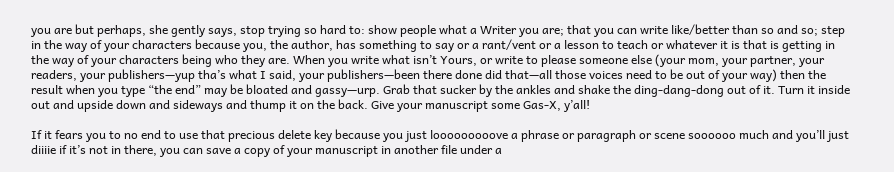you are but perhaps, she gently says, stop trying so hard to: show people what a Writer you are; that you can write like/better than so and so; step in the way of your characters because you, the author, has something to say or a rant/vent or a lesson to teach or whatever it is that is getting in the way of your characters being who they are. When you write what isn’t Yours, or write to please someone else (your mom, your partner, your readers, your publishers—yup tha’s what I said, your publishers—been there done did that—all those voices need to be out of your way) then the result when you type “the end” may be bloated and gassy—urp. Grab that sucker by the ankles and shake the ding-dang-dong out of it. Turn it inside out and upside down and sideways and thump it on the back. Give your manuscript some Gas-X, y’all!

If it fears you to no end to use that precious delete key because you just looooooooove a phrase or paragraph or scene soooooo much and you’ll just diiiie if it’s not in there, you can save a copy of your manuscript in another file under a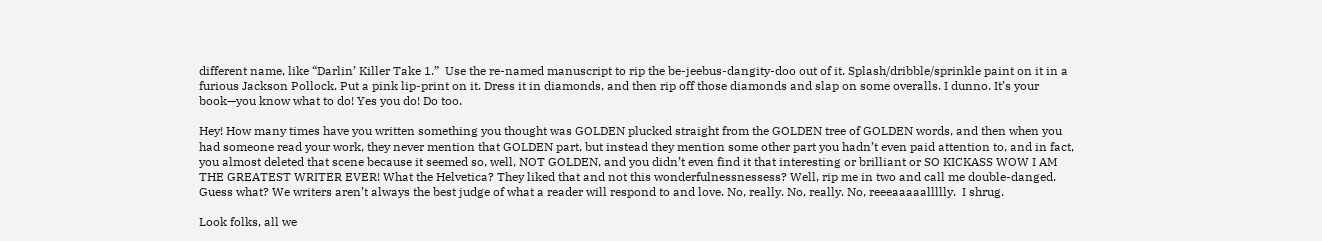different name, like “Darlin’ Killer Take 1.”  Use the re-named manuscript to rip the be-jeebus-dangity-doo out of it. Splash/dribble/sprinkle paint on it in a furious Jackson Pollock. Put a pink lip-print on it. Dress it in diamonds, and then rip off those diamonds and slap on some overalls. I dunno. It’s your book—you know what to do! Yes you do! Do too.

Hey! How many times have you written something you thought was GOLDEN plucked straight from the GOLDEN tree of GOLDEN words, and then when you had someone read your work, they never mention that GOLDEN part, but instead they mention some other part you hadn’t even paid attention to, and in fact, you almost deleted that scene because it seemed so, well, NOT GOLDEN, and you didn’t even find it that interesting or brilliant or SO KICKASS WOW I AM THE GREATEST WRITER EVER! What the Helvetica? They liked that and not this wonderfulnessnessess? Well, rip me in two and call me double-danged. Guess what? We writers aren’t always the best judge of what a reader will respond to and love. No, really. No, really. No, reeeaaaaallllly.  I shrug.

Look folks, all we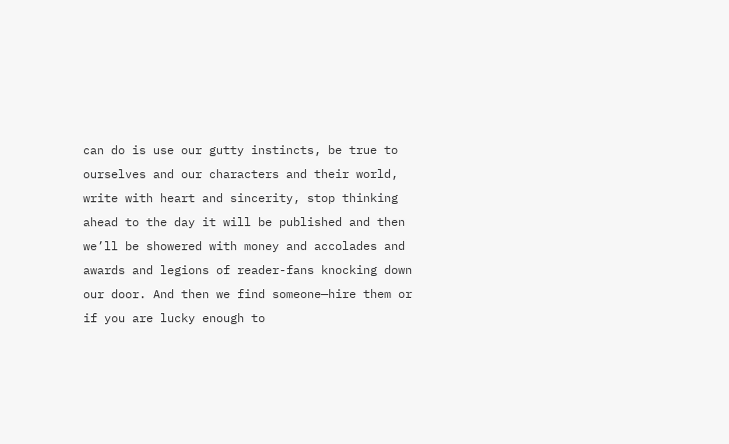can do is use our gutty instincts, be true to ourselves and our characters and their world, write with heart and sincerity, stop thinking ahead to the day it will be published and then we’ll be showered with money and accolades and awards and legions of reader-fans knocking down our door. And then we find someone—hire them or if you are lucky enough to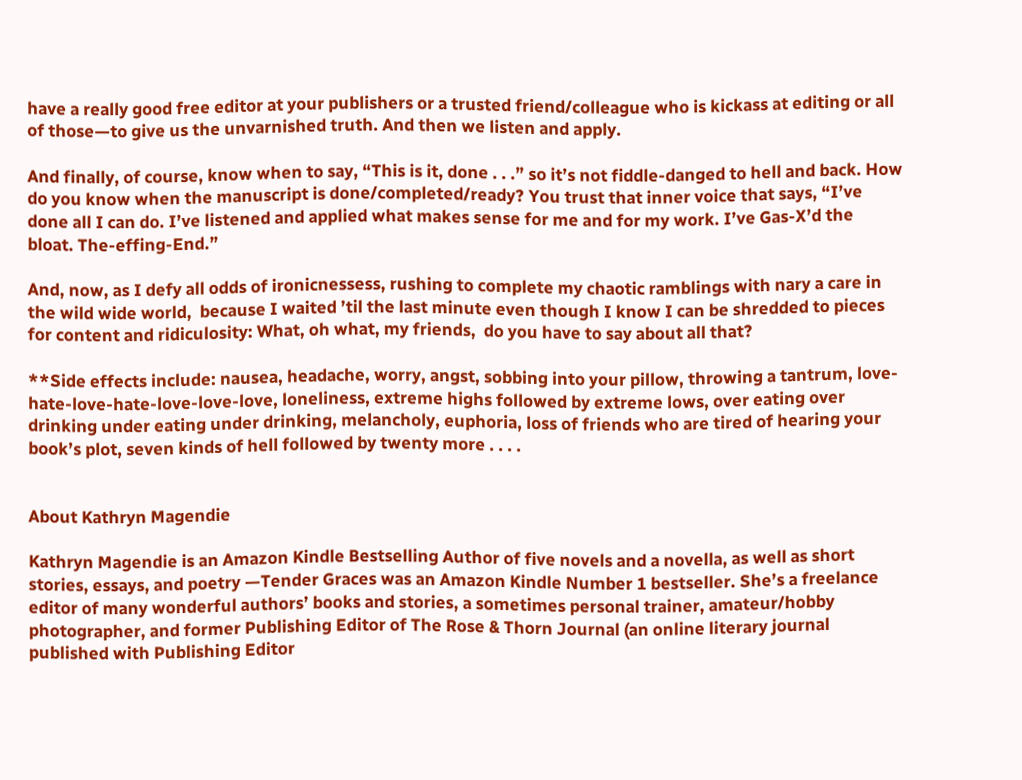have a really good free editor at your publishers or a trusted friend/colleague who is kickass at editing or all of those—to give us the unvarnished truth. And then we listen and apply.

And finally, of course, know when to say, “This is it, done . . .” so it’s not fiddle-danged to hell and back. How do you know when the manuscript is done/completed/ready? You trust that inner voice that says, “I’ve done all I can do. I’ve listened and applied what makes sense for me and for my work. I’ve Gas-X’d the bloat. The-effing-End.”

And, now, as I defy all odds of ironicnessess, rushing to complete my chaotic ramblings with nary a care in the wild wide world,  because I waited ’til the last minute even though I know I can be shredded to pieces for content and ridiculosity: What, oh what, my friends,  do you have to say about all that?

**Side effects include: nausea, headache, worry, angst, sobbing into your pillow, throwing a tantrum, love-hate-love-hate-love-love-love, loneliness, extreme highs followed by extreme lows, over eating over drinking under eating under drinking, melancholy, euphoria, loss of friends who are tired of hearing your book’s plot, seven kinds of hell followed by twenty more . . . .


About Kathryn Magendie

Kathryn Magendie is an Amazon Kindle Bestselling Author of five novels and a novella, as well as short stories, essays, and poetry —Tender Graces was an Amazon Kindle Number 1 bestseller. She’s a freelance editor of many wonderful authors’ books and stories, a sometimes personal trainer, amateur/hobby photographer, and former Publishing Editor of The Rose & Thorn Journal (an online literary journal published with Publishing Editor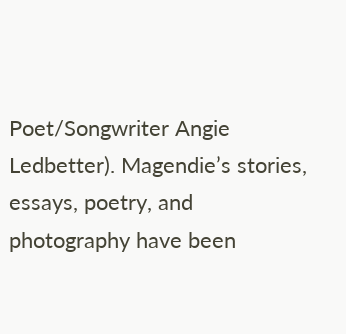Poet/Songwriter Angie Ledbetter). Magendie’s stories, essays, poetry, and photography have been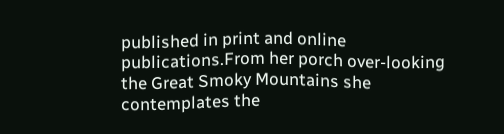published in print and online publications.From her porch over-looking the Great Smoky Mountains she contemplates the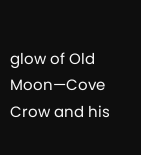glow of Old Moon—Cove Crow and his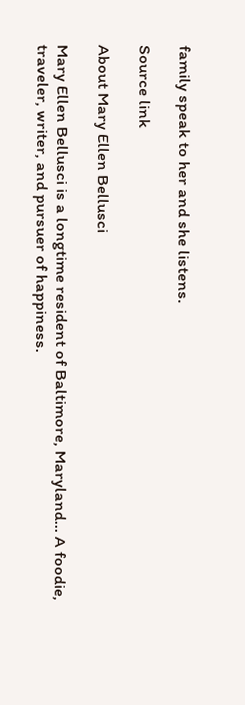family speak to her and she listens.

Source link

About Mary Ellen Bellusci

Mary Ellen Bellusci is a longtime resident of Baltimore, Maryland... A foodie, traveler, writer, and pursuer of happiness.